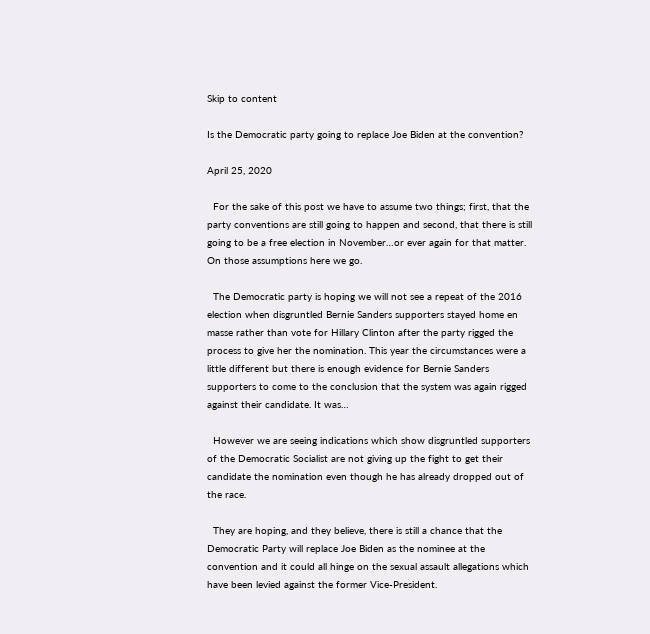Skip to content

Is the Democratic party going to replace Joe Biden at the convention?

April 25, 2020

  For the sake of this post we have to assume two things; first, that the party conventions are still going to happen and second, that there is still going to be a free election in November…or ever again for that matter. On those assumptions here we go.

  The Democratic party is hoping we will not see a repeat of the 2016 election when disgruntled Bernie Sanders supporters stayed home en masse rather than vote for Hillary Clinton after the party rigged the process to give her the nomination. This year the circumstances were a little different but there is enough evidence for Bernie Sanders supporters to come to the conclusion that the system was again rigged against their candidate. It was…

  However we are seeing indications which show disgruntled supporters of the Democratic Socialist are not giving up the fight to get their candidate the nomination even though he has already dropped out of the race.

  They are hoping, and they believe, there is still a chance that the Democratic Party will replace Joe Biden as the nominee at the convention and it could all hinge on the sexual assault allegations which have been levied against the former Vice-President.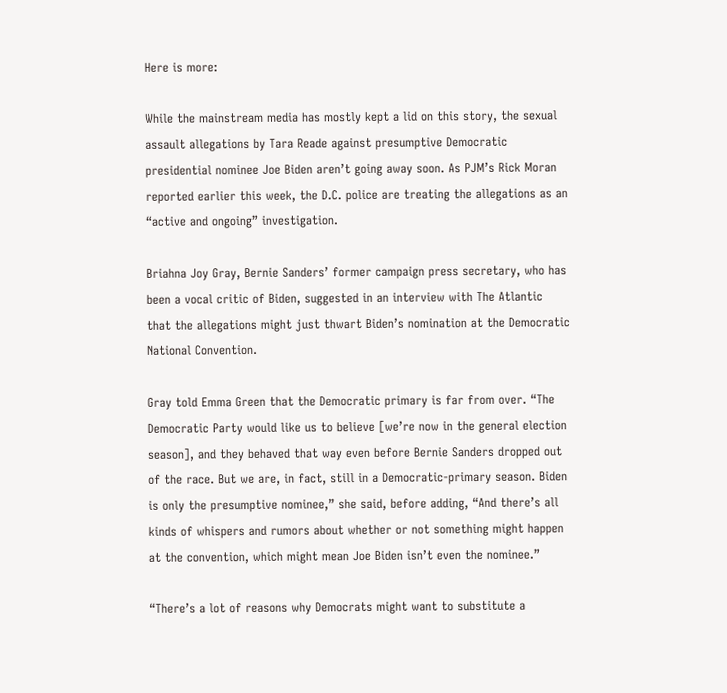Here is more:

While the mainstream media has mostly kept a lid on this story, the sexual assault allegations by Tara Reade against presumptive Democratic presidential nominee Joe Biden aren’t going away soon. As PJM’s Rick Moran reported earlier this week, the D.C. police are treating the allegations as an “active and ongoing” investigation.

Briahna Joy Gray, Bernie Sanders’ former campaign press secretary, who has been a vocal critic of Biden, suggested in an interview with The Atlantic that the allegations might just thwart Biden’s nomination at the Democratic National Convention.

Gray told Emma Green that the Democratic primary is far from over. “The Democratic Party would like us to believe [we’re now in the general election season], and they behaved that way even before Bernie Sanders dropped out of the race. But we are, in fact, still in a Democratic-primary season. Biden is only the presumptive nominee,” she said, before adding, “And there’s all kinds of whispers and rumors about whether or not something might happen at the convention, which might mean Joe Biden isn’t even the nominee.”

“There’s a lot of reasons why Democrats might want to substitute a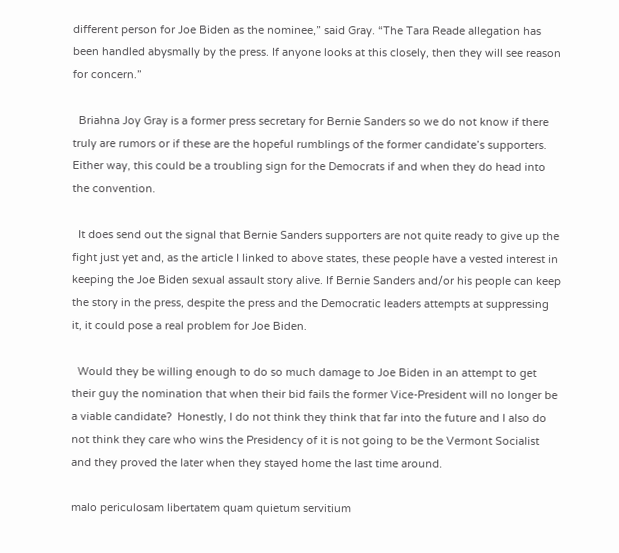different person for Joe Biden as the nominee,” said Gray. “The Tara Reade allegation has been handled abysmally by the press. If anyone looks at this closely, then they will see reason for concern.”

  Briahna Joy Gray is a former press secretary for Bernie Sanders so we do not know if there truly are rumors or if these are the hopeful rumblings of the former candidate’s supporters. Either way, this could be a troubling sign for the Democrats if and when they do head into the convention.

  It does send out the signal that Bernie Sanders supporters are not quite ready to give up the fight just yet and, as the article I linked to above states, these people have a vested interest in keeping the Joe Biden sexual assault story alive. If Bernie Sanders and/or his people can keep the story in the press, despite the press and the Democratic leaders attempts at suppressing it, it could pose a real problem for Joe Biden.

  Would they be willing enough to do so much damage to Joe Biden in an attempt to get their guy the nomination that when their bid fails the former Vice-President will no longer be a viable candidate?  Honestly, I do not think they think that far into the future and I also do not think they care who wins the Presidency of it is not going to be the Vermont Socialist and they proved the later when they stayed home the last time around.

malo periculosam libertatem quam quietum servitium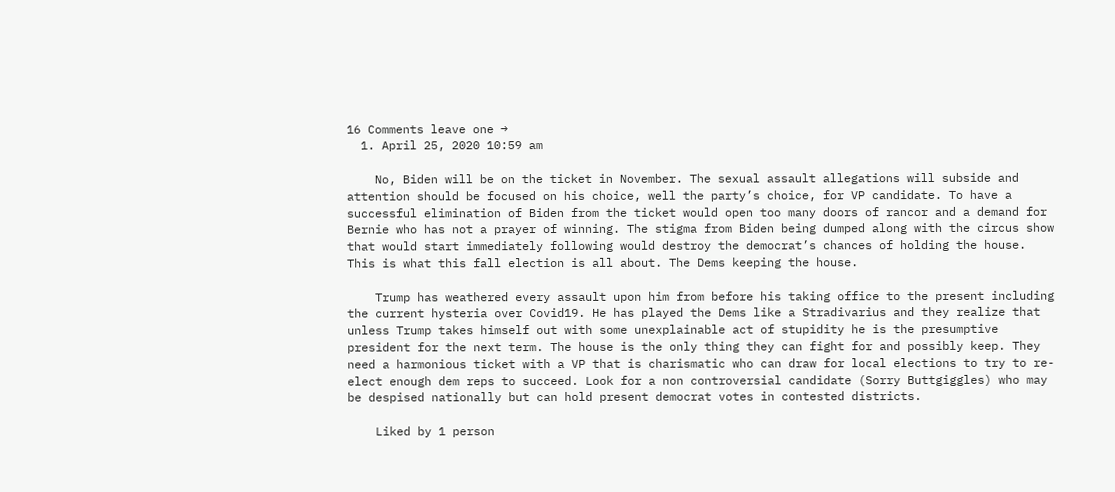16 Comments leave one →
  1. April 25, 2020 10:59 am

    No, Biden will be on the ticket in November. The sexual assault allegations will subside and attention should be focused on his choice, well the party’s choice, for VP candidate. To have a successful elimination of Biden from the ticket would open too many doors of rancor and a demand for Bernie who has not a prayer of winning. The stigma from Biden being dumped along with the circus show that would start immediately following would destroy the democrat’s chances of holding the house. This is what this fall election is all about. The Dems keeping the house.

    Trump has weathered every assault upon him from before his taking office to the present including the current hysteria over Covid19. He has played the Dems like a Stradivarius and they realize that unless Trump takes himself out with some unexplainable act of stupidity he is the presumptive president for the next term. The house is the only thing they can fight for and possibly keep. They need a harmonious ticket with a VP that is charismatic who can draw for local elections to try to re-elect enough dem reps to succeed. Look for a non controversial candidate (Sorry Buttgiggles) who may be despised nationally but can hold present democrat votes in contested districts.

    Liked by 1 person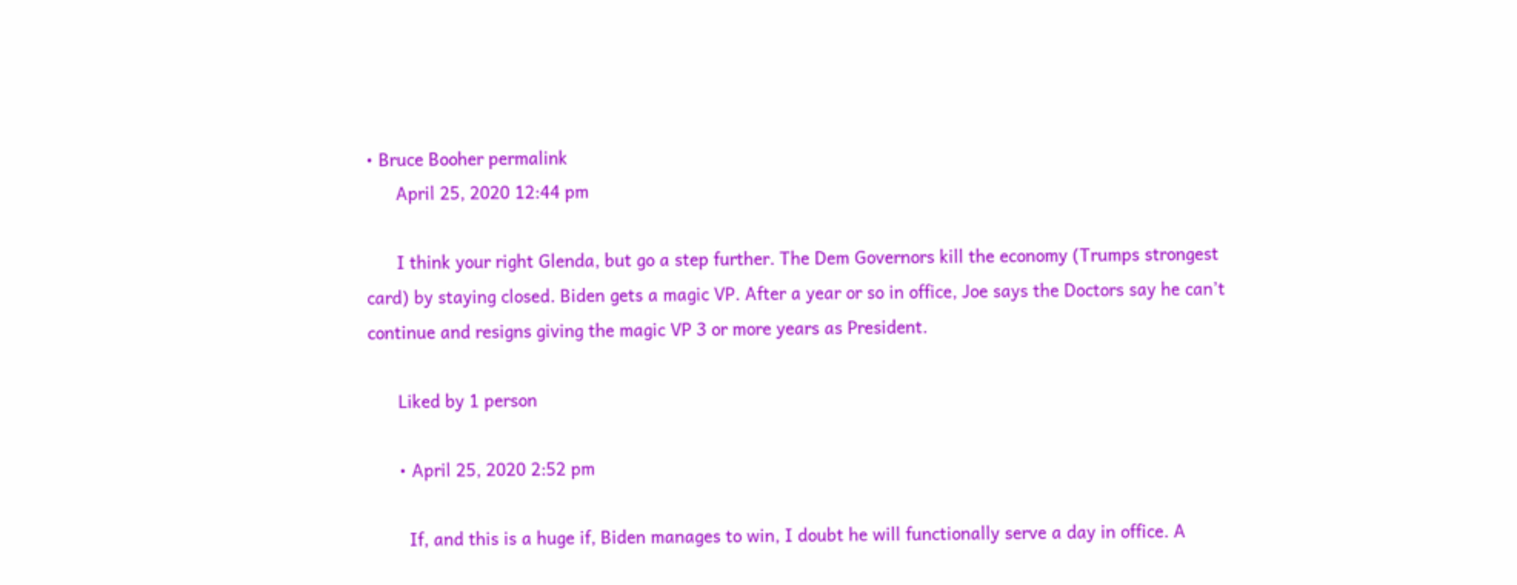• Bruce Booher permalink
      April 25, 2020 12:44 pm

      I think your right Glenda, but go a step further. The Dem Governors kill the economy (Trumps strongest card) by staying closed. Biden gets a magic VP. After a year or so in office, Joe says the Doctors say he can’t continue and resigns giving the magic VP 3 or more years as President.

      Liked by 1 person

      • April 25, 2020 2:52 pm

        If, and this is a huge if, Biden manages to win, I doubt he will functionally serve a day in office. A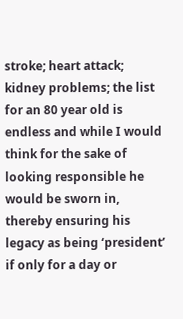stroke; heart attack; kidney problems; the list for an 80 year old is endless and while I would think for the sake of looking responsible he would be sworn in, thereby ensuring his legacy as being ‘president’ if only for a day or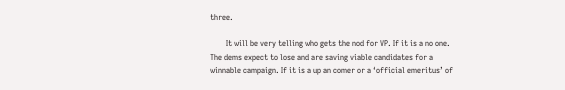three.

        It will be very telling who gets the nod for VP. If it is a no one. The dems expect to lose and are saving viable candidates for a winnable campaign. If it is a up an comer or a ‘official emeritus’ of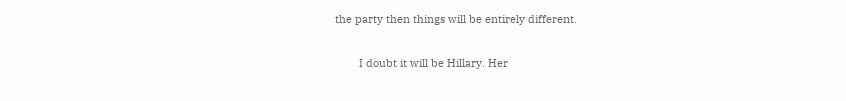the party then things will be entirely different.

        I doubt it will be Hillary. Her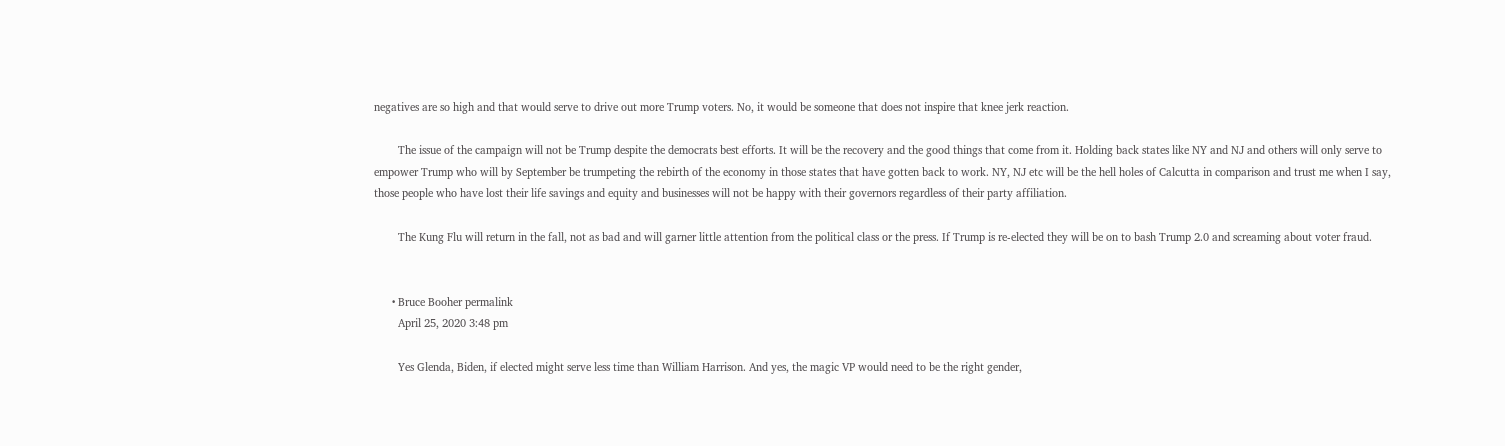negatives are so high and that would serve to drive out more Trump voters. No, it would be someone that does not inspire that knee jerk reaction.

        The issue of the campaign will not be Trump despite the democrats best efforts. It will be the recovery and the good things that come from it. Holding back states like NY and NJ and others will only serve to empower Trump who will by September be trumpeting the rebirth of the economy in those states that have gotten back to work. NY, NJ etc will be the hell holes of Calcutta in comparison and trust me when I say, those people who have lost their life savings and equity and businesses will not be happy with their governors regardless of their party affiliation.

        The Kung Flu will return in the fall, not as bad and will garner little attention from the political class or the press. If Trump is re-elected they will be on to bash Trump 2.0 and screaming about voter fraud.


      • Bruce Booher permalink
        April 25, 2020 3:48 pm

        Yes Glenda, Biden, if elected might serve less time than William Harrison. And yes, the magic VP would need to be the right gender,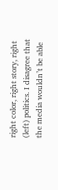right color, right story, right (left) politics. I disagree that the media wouldn’t be able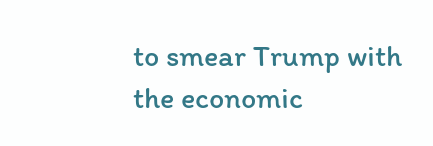to smear Trump with the economic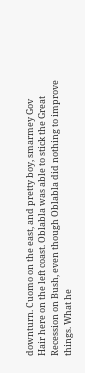downturn. Cuomo on the east, and pretty boy, smarmey Gov Hair here on the left coast. Oblabla was able to stick the Great Recession on Bush, even though Oblabla did nothing to improve things. What he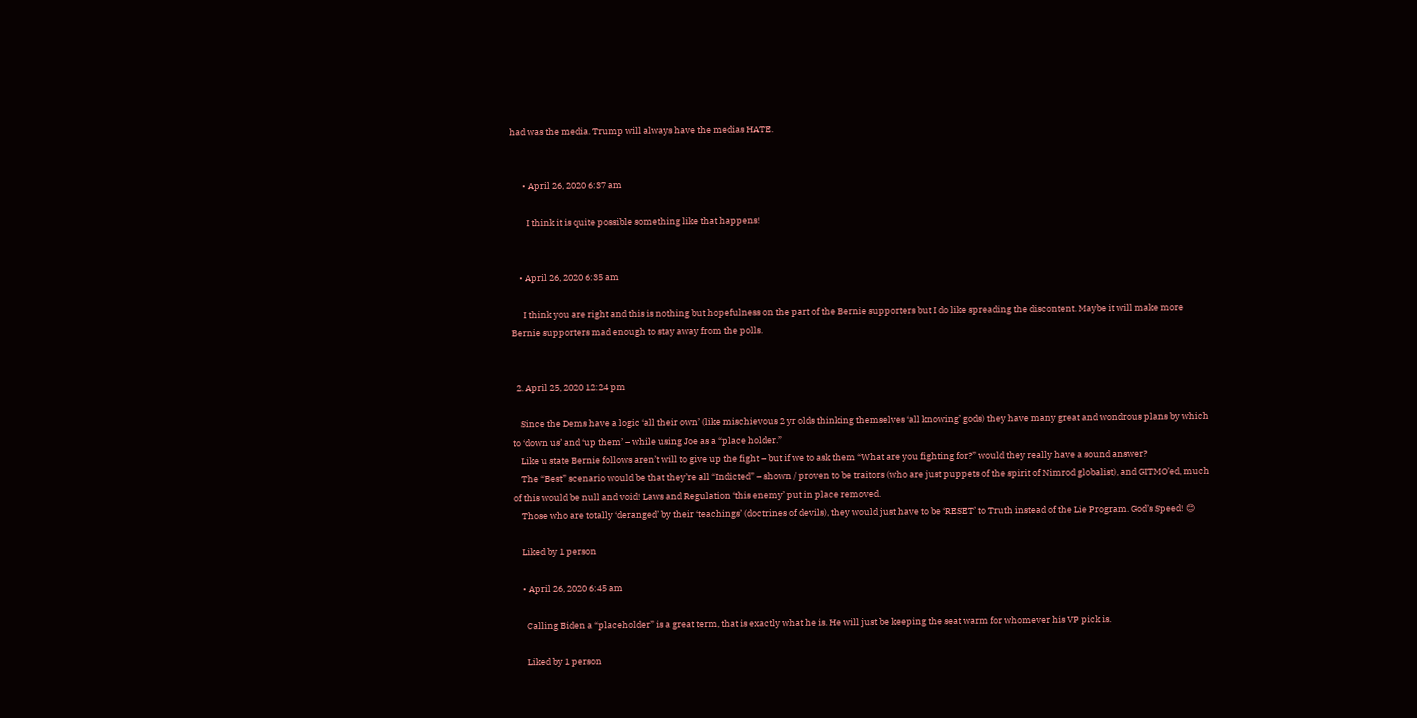had was the media. Trump will always have the medias HATE.


      • April 26, 2020 6:37 am

        I think it is quite possible something like that happens!


    • April 26, 2020 6:35 am

      I think you are right and this is nothing but hopefulness on the part of the Bernie supporters but I do like spreading the discontent. Maybe it will make more Bernie supporters mad enough to stay away from the polls.


  2. April 25, 2020 12:24 pm

    Since the Dems have a logic ‘all their own’ (like mischievous 2 yr olds thinking themselves ‘all knowing’ gods) they have many great and wondrous plans by which to ‘down us’ and ‘up them’ – while using Joe as a “place holder.”
    Like u state Bernie follows aren’t will to give up the fight – but if we to ask them “What are you fighting for?” would they really have a sound answer?
    The “Best” scenario would be that they’re all “Indicted” – shown / proven to be traitors (who are just puppets of the spirit of Nimrod globalist), and GITMO’ed, much of this would be null and void! Laws and Regulation ‘this enemy’ put in place removed.
    Those who are totally ‘deranged’ by their ‘teachings’ (doctrines of devils), they would just have to be ‘RESET’ to Truth instead of the Lie Program. God’s Speed! 😊

    Liked by 1 person

    • April 26, 2020 6:45 am

      Calling Biden a “placeholder” is a great term, that is exactly what he is. He will just be keeping the seat warm for whomever his VP pick is.

      Liked by 1 person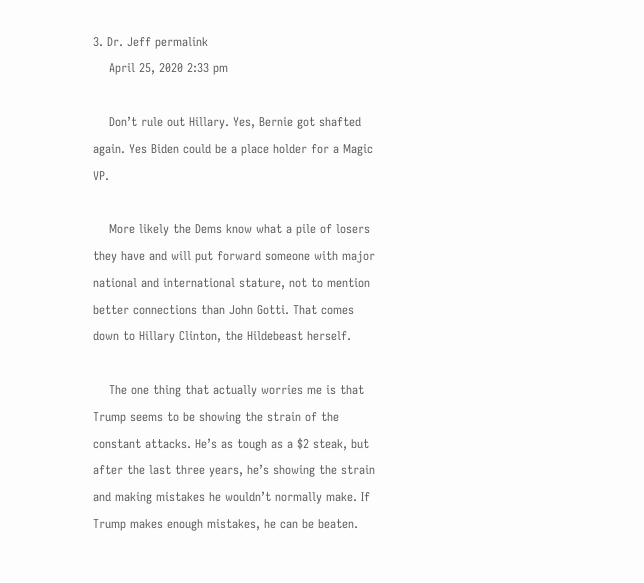3. Dr. Jeff permalink
    April 25, 2020 2:33 pm

    Don’t rule out Hillary. Yes, Bernie got shafted again. Yes Biden could be a place holder for a Magic VP.

    More likely the Dems know what a pile of losers they have and will put forward someone with major national and international stature, not to mention better connections than John Gotti. That comes down to Hillary Clinton, the Hildebeast herself.

    The one thing that actually worries me is that Trump seems to be showing the strain of the constant attacks. He’s as tough as a $2 steak, but after the last three years, he’s showing the strain and making mistakes he wouldn’t normally make. If Trump makes enough mistakes, he can be beaten.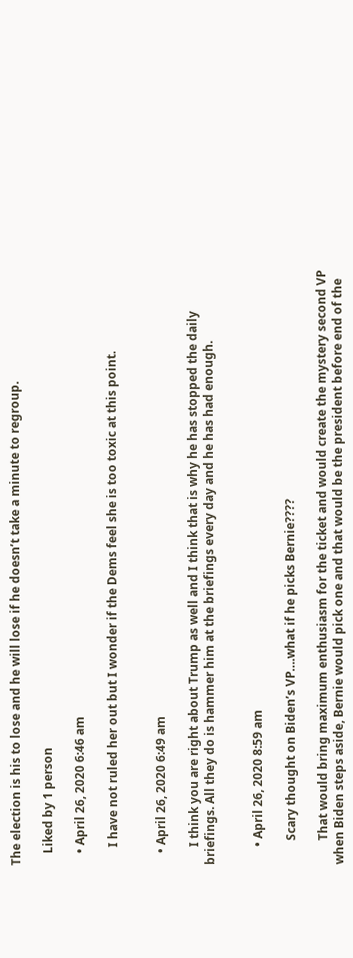The election is his to lose and he will lose if he doesn’t take a minute to regroup.

    Liked by 1 person

    • April 26, 2020 6:46 am

      I have not ruled her out but I wonder if the Dems feel she is too toxic at this point.


    • April 26, 2020 6:49 am

      I think you are right about Trump as well and I think that is why he has stopped the daily briefings. All they do is hammer him at the briefings every day and he has had enough.


      • April 26, 2020 8:59 am

        Scary thought on Biden’s VP….what if he picks Bernie????

        That would bring maximum enthusiasm for the ticket and would create the mystery second VP when Biden steps aside, Bernie would pick one and that would be the president before end of the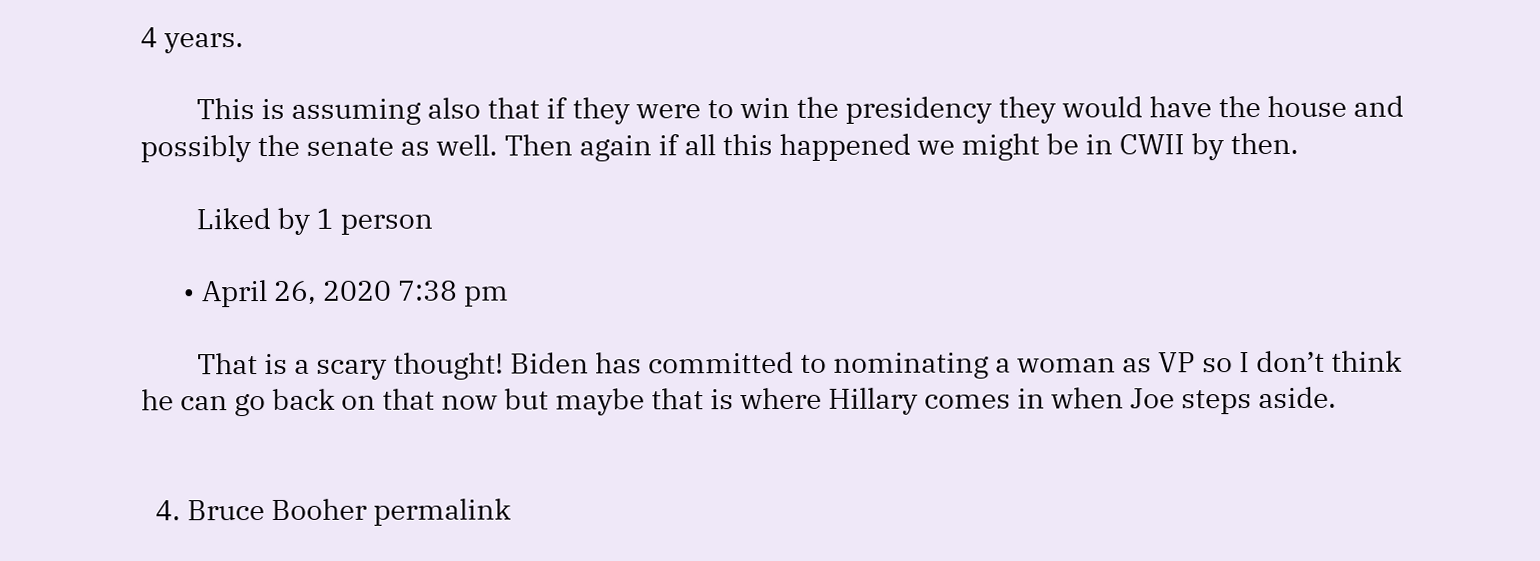4 years.

        This is assuming also that if they were to win the presidency they would have the house and possibly the senate as well. Then again if all this happened we might be in CWII by then.

        Liked by 1 person

      • April 26, 2020 7:38 pm

        That is a scary thought! Biden has committed to nominating a woman as VP so I don’t think he can go back on that now but maybe that is where Hillary comes in when Joe steps aside.


  4. Bruce Booher permalink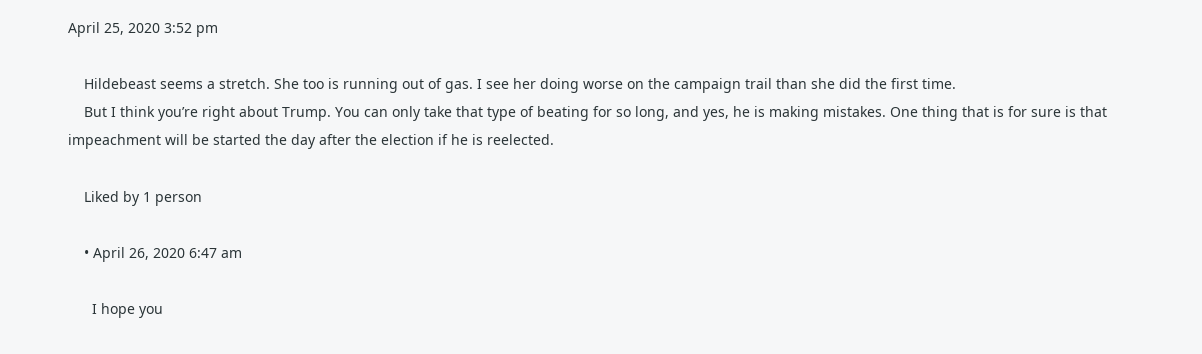April 25, 2020 3:52 pm

    Hildebeast seems a stretch. She too is running out of gas. I see her doing worse on the campaign trail than she did the first time.
    But I think you’re right about Trump. You can only take that type of beating for so long, and yes, he is making mistakes. One thing that is for sure is that impeachment will be started the day after the election if he is reelected.

    Liked by 1 person

    • April 26, 2020 6:47 am

      I hope you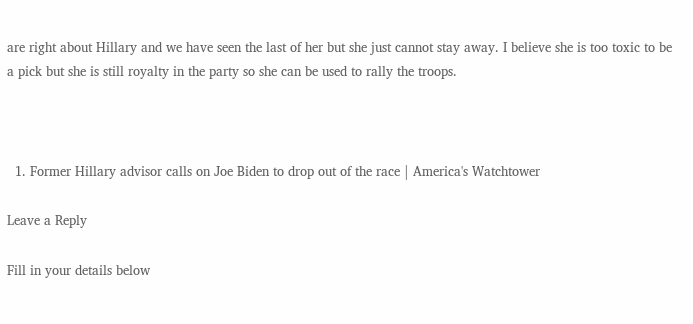are right about Hillary and we have seen the last of her but she just cannot stay away. I believe she is too toxic to be a pick but she is still royalty in the party so she can be used to rally the troops.



  1. Former Hillary advisor calls on Joe Biden to drop out of the race | America's Watchtower

Leave a Reply

Fill in your details below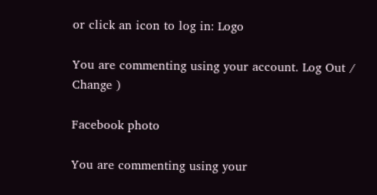or click an icon to log in: Logo

You are commenting using your account. Log Out /  Change )

Facebook photo

You are commenting using your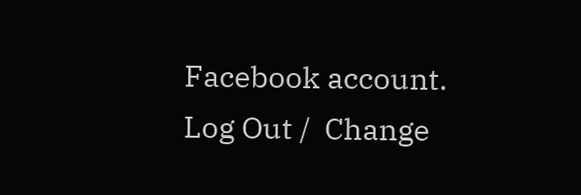Facebook account. Log Out /  Change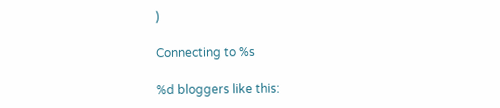)

Connecting to %s

%d bloggers like this: